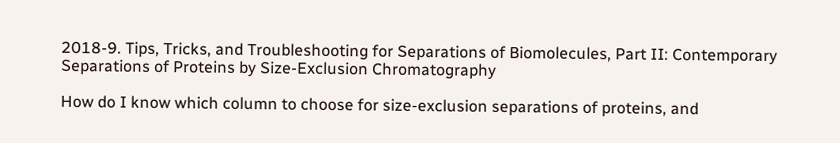2018-9. Tips, Tricks, and Troubleshooting for Separations of Biomolecules, Part II: Contemporary Separations of Proteins by Size-Exclusion Chromatography

How do I know which column to choose for size-exclusion separations of proteins, and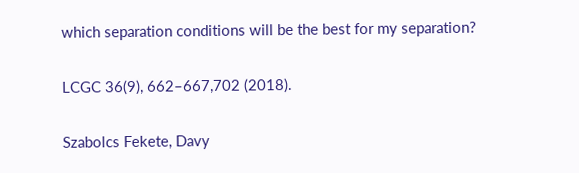which separation conditions will be the best for my separation?

LCGC 36(9), 662–667,702 (2018).

Szabolcs Fekete, Davy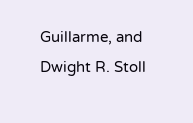Guillarme, and Dwight R. Stoll